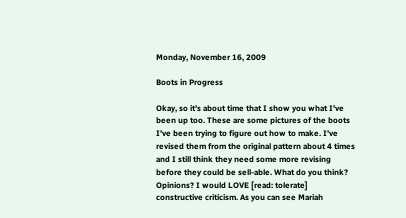Monday, November 16, 2009

Boots in Progress

Okay, so it's about time that I show you what I've been up too. These are some pictures of the boots I've been trying to figure out how to make. I've revised them from the original pattern about 4 times and I still think they need some more revising before they could be sell-able. What do you think? Opinions? I would LOVE [read: tolerate] constructive criticism. As you can see Mariah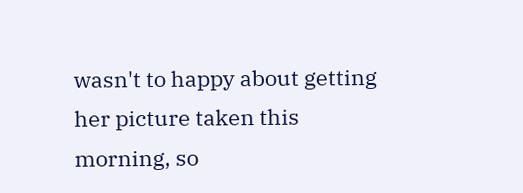wasn't to happy about getting her picture taken this morning, so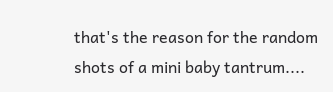that's the reason for the random shots of a mini baby tantrum....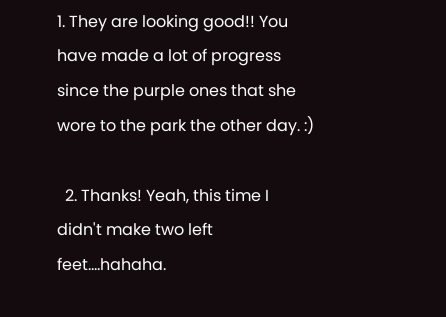1. They are looking good!! You have made a lot of progress since the purple ones that she wore to the park the other day. :)

  2. Thanks! Yeah, this time I didn't make two left feet....hahaha.